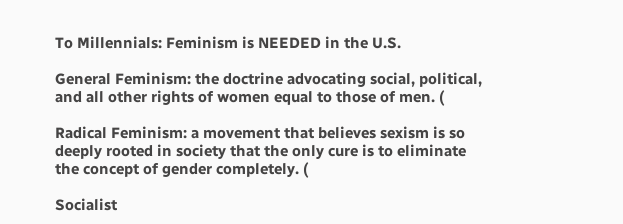To Millennials: Feminism is NEEDED in the U.S.

General Feminism: the doctrine advocating social, political, and all other rights of women equal to those of men. (

Radical Feminism: a movement that believes sexism is so deeply rooted in society that the only cure is to eliminate the concept of gender completely. (

Socialist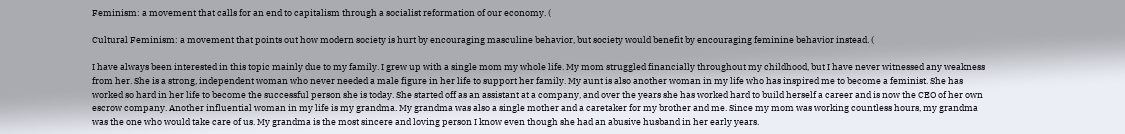Feminism: a movement that calls for an end to capitalism through a socialist reformation of our economy. (

Cultural Feminism: a movement that points out how modern society is hurt by encouraging masculine behavior, but society would benefit by encouraging feminine behavior instead. (

I have always been interested in this topic mainly due to my family. I grew up with a single mom my whole life. My mom struggled financially throughout my childhood, but I have never witnessed any weakness from her. She is a strong, independent woman who never needed a male figure in her life to support her family. My aunt is also another woman in my life who has inspired me to become a feminist. She has worked so hard in her life to become the successful person she is today. She started off as an assistant at a company, and over the years she has worked hard to build herself a career and is now the CEO of her own escrow company. Another influential woman in my life is my grandma. My grandma was also a single mother and a caretaker for my brother and me. Since my mom was working countless hours, my grandma was the one who would take care of us. My grandma is the most sincere and loving person I know even though she had an abusive husband in her early years.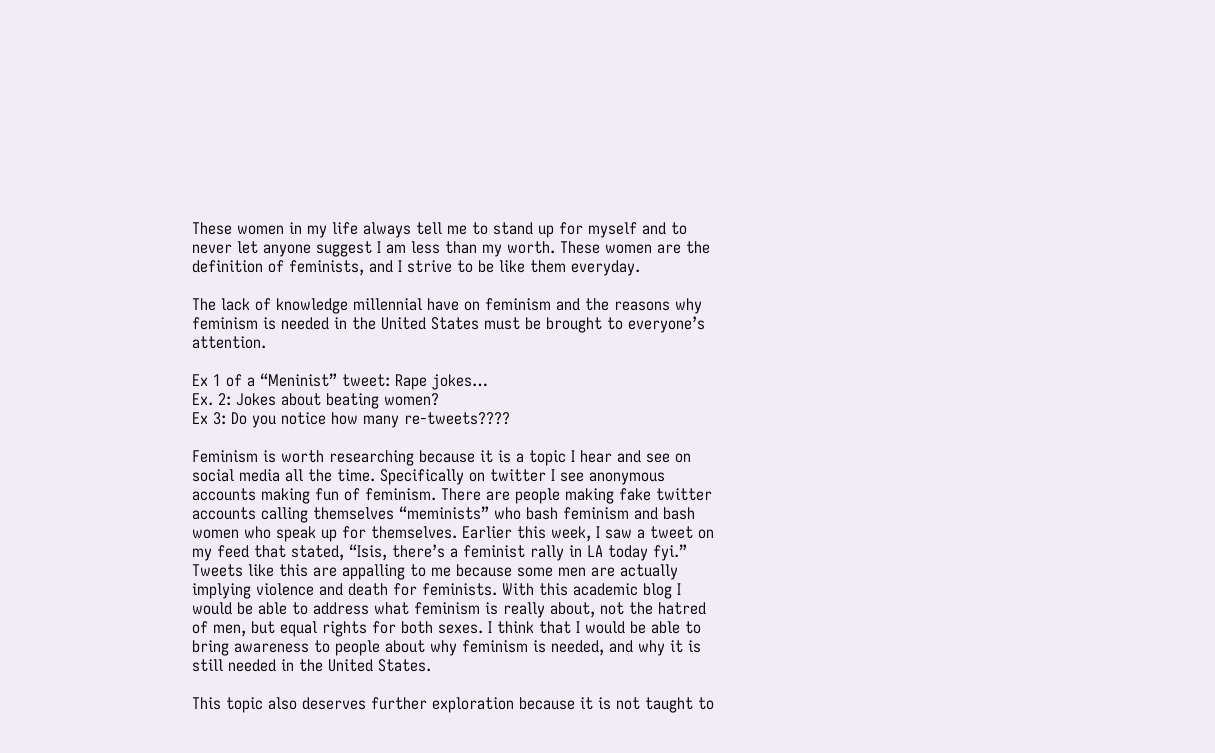These women in my life always tell me to stand up for myself and to never let anyone suggest I am less than my worth. These women are the definition of feminists, and I strive to be like them everyday.

The lack of knowledge millennial have on feminism and the reasons why feminism is needed in the United States must be brought to everyone’s attention.

Ex 1 of a “Meninist” tweet: Rape jokes…
Ex. 2: Jokes about beating women?
Ex 3: Do you notice how many re-tweets????

Feminism is worth researching because it is a topic I hear and see on social media all the time. Specifically on twitter I see anonymous accounts making fun of feminism. There are people making fake twitter accounts calling themselves “meminists” who bash feminism and bash women who speak up for themselves. Earlier this week, I saw a tweet on my feed that stated, “Isis, there’s a feminist rally in LA today fyi.” Tweets like this are appalling to me because some men are actually implying violence and death for feminists. With this academic blog I would be able to address what feminism is really about, not the hatred of men, but equal rights for both sexes. I think that I would be able to bring awareness to people about why feminism is needed, and why it is still needed in the United States.

This topic also deserves further exploration because it is not taught to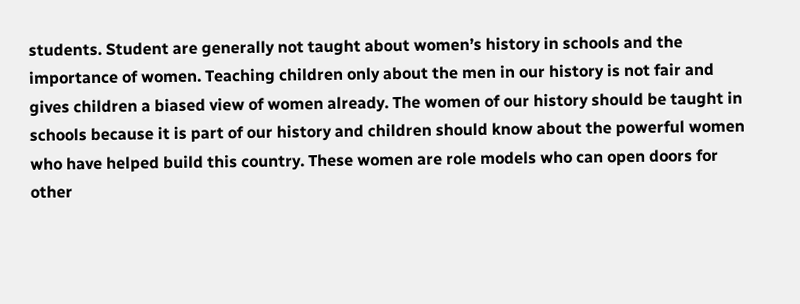students. Student are generally not taught about women’s history in schools and the importance of women. Teaching children only about the men in our history is not fair and gives children a biased view of women already. The women of our history should be taught in schools because it is part of our history and children should know about the powerful women who have helped build this country. These women are role models who can open doors for other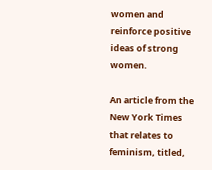women and reinforce positive ideas of strong women.

An article from the New York Times that relates to feminism, titled,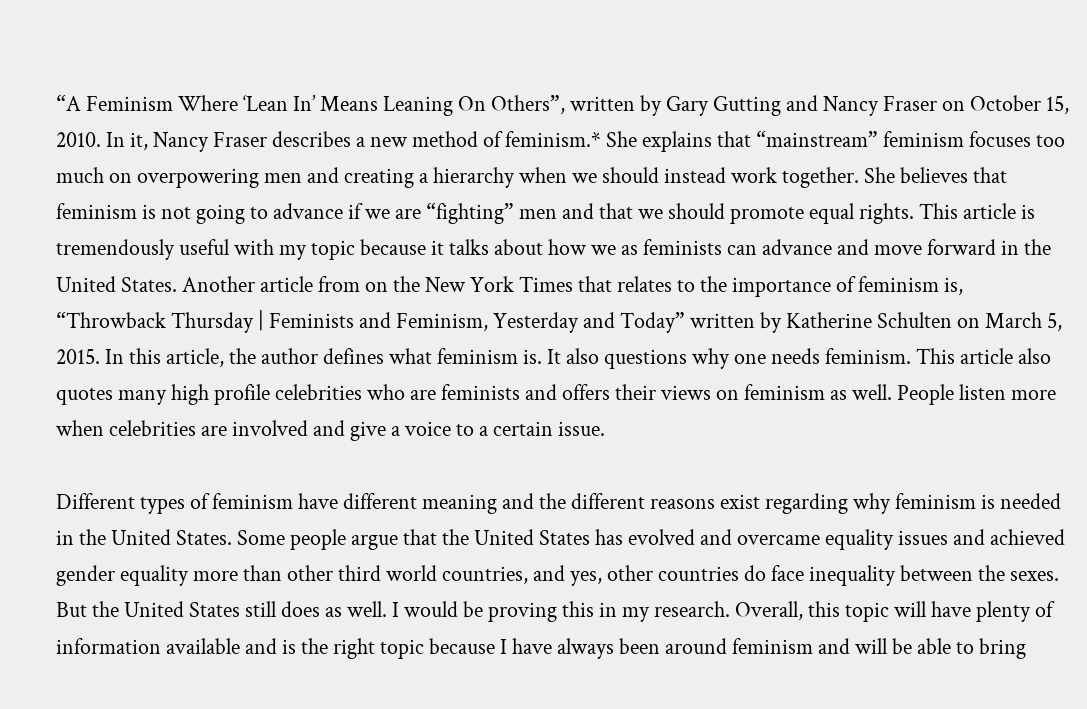“A Feminism Where ‘Lean In’ Means Leaning On Others”, written by Gary Gutting and Nancy Fraser on October 15, 2010. In it, Nancy Fraser describes a new method of feminism.* She explains that “mainstream” feminism focuses too much on overpowering men and creating a hierarchy when we should instead work together. She believes that feminism is not going to advance if we are “fighting” men and that we should promote equal rights. This article is tremendously useful with my topic because it talks about how we as feminists can advance and move forward in the United States. Another article from on the New York Times that relates to the importance of feminism is, “Throwback Thursday | Feminists and Feminism, Yesterday and Today” written by Katherine Schulten on March 5, 2015. In this article, the author defines what feminism is. It also questions why one needs feminism. This article also quotes many high profile celebrities who are feminists and offers their views on feminism as well. People listen more when celebrities are involved and give a voice to a certain issue.

Different types of feminism have different meaning and the different reasons exist regarding why feminism is needed in the United States. Some people argue that the United States has evolved and overcame equality issues and achieved gender equality more than other third world countries, and yes, other countries do face inequality between the sexes. But the United States still does as well. I would be proving this in my research. Overall, this topic will have plenty of information available and is the right topic because I have always been around feminism and will be able to bring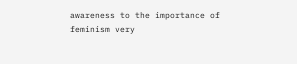awareness to the importance of feminism very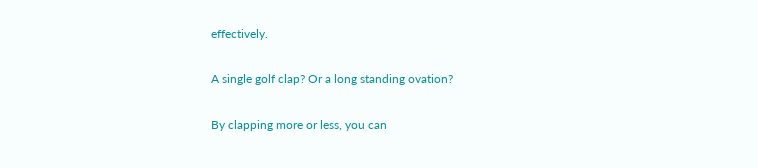effectively.

A single golf clap? Or a long standing ovation?

By clapping more or less, you can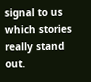signal to us which stories really stand out.